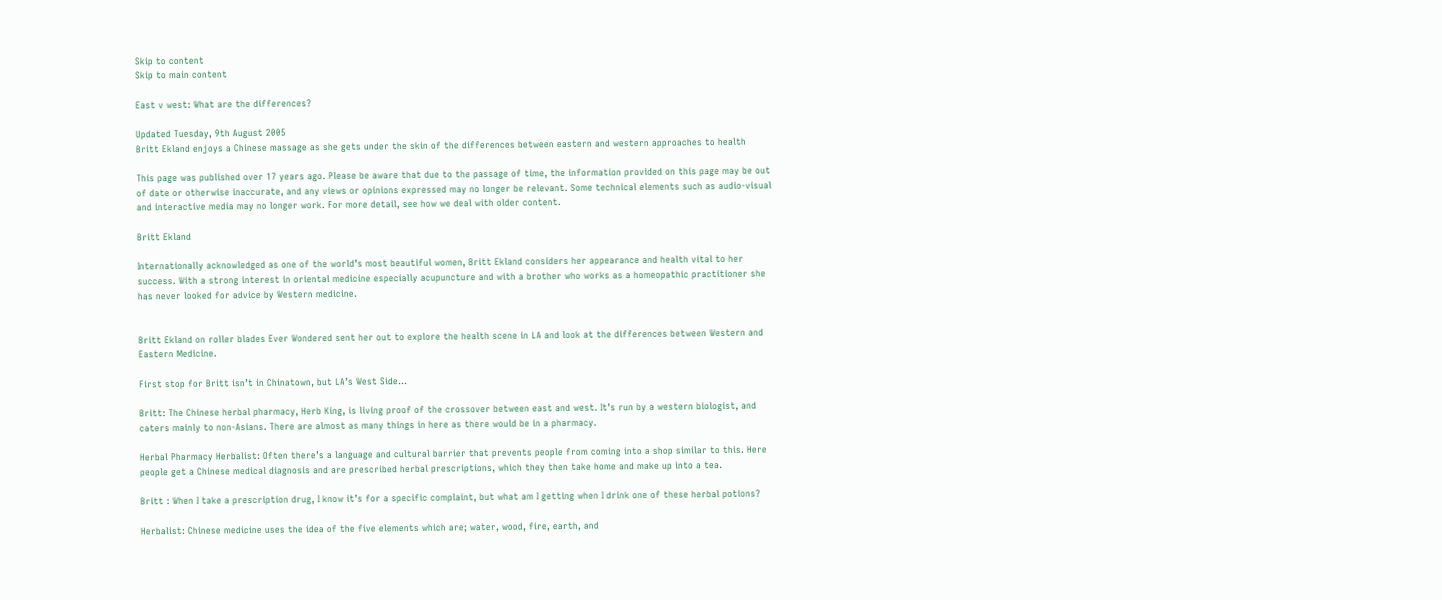Skip to content
Skip to main content

East v west: What are the differences?

Updated Tuesday, 9th August 2005
Britt Ekland enjoys a Chinese massage as she gets under the skin of the differences between eastern and western approaches to health

This page was published over 17 years ago. Please be aware that due to the passage of time, the information provided on this page may be out of date or otherwise inaccurate, and any views or opinions expressed may no longer be relevant. Some technical elements such as audio-visual and interactive media may no longer work. For more detail, see how we deal with older content.

Britt Ekland

Internationally acknowledged as one of the world’s most beautiful women, Britt Ekland considers her appearance and health vital to her success. With a strong interest in oriental medicine especially acupuncture and with a brother who works as a homeopathic practitioner she has never looked for advice by Western medicine.


Britt Ekland on roller blades Ever Wondered sent her out to explore the health scene in LA and look at the differences between Western and Eastern Medicine.

First stop for Britt isn’t in Chinatown, but LA’s West Side…

Britt: The Chinese herbal pharmacy, Herb King, is living proof of the crossover between east and west. It’s run by a western biologist, and caters mainly to non-Asians. There are almost as many things in here as there would be in a pharmacy.

Herbal Pharmacy Herbalist: Often there’s a language and cultural barrier that prevents people from coming into a shop similar to this. Here people get a Chinese medical diagnosis and are prescribed herbal prescriptions, which they then take home and make up into a tea.

Britt : When I take a prescription drug, I know it’s for a specific complaint, but what am I getting when I drink one of these herbal potions?

Herbalist: Chinese medicine uses the idea of the five elements which are; water, wood, fire, earth, and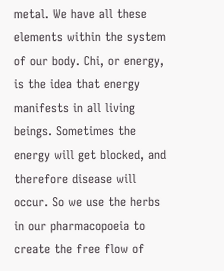metal. We have all these elements within the system of our body. Chi, or energy, is the idea that energy manifests in all living beings. Sometimes the energy will get blocked, and therefore disease will occur. So we use the herbs in our pharmacopoeia to create the free flow of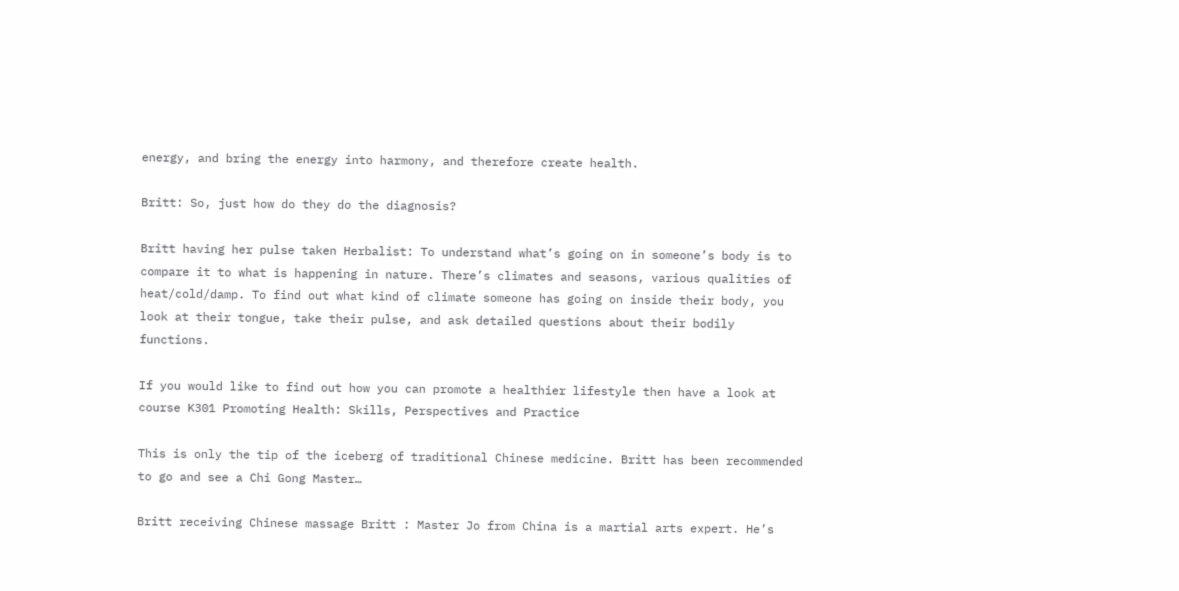energy, and bring the energy into harmony, and therefore create health.

Britt: So, just how do they do the diagnosis?

Britt having her pulse taken Herbalist: To understand what’s going on in someone’s body is to compare it to what is happening in nature. There’s climates and seasons, various qualities of heat/cold/damp. To find out what kind of climate someone has going on inside their body, you look at their tongue, take their pulse, and ask detailed questions about their bodily functions.

If you would like to find out how you can promote a healthier lifestyle then have a look at course K301 Promoting Health: Skills, Perspectives and Practice

This is only the tip of the iceberg of traditional Chinese medicine. Britt has been recommended to go and see a Chi Gong Master…

Britt receiving Chinese massage Britt : Master Jo from China is a martial arts expert. He’s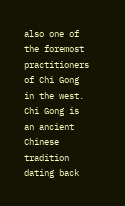also one of the foremost practitioners of Chi Gong in the west. Chi Gong is an ancient Chinese tradition dating back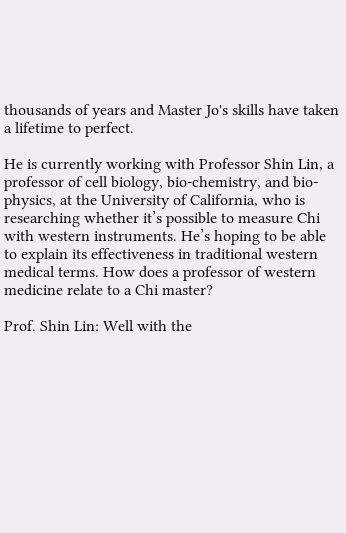thousands of years and Master Jo's skills have taken a lifetime to perfect.

He is currently working with Professor Shin Lin, a professor of cell biology, bio-chemistry, and bio-physics, at the University of California, who is researching whether it’s possible to measure Chi with western instruments. He’s hoping to be able to explain its effectiveness in traditional western medical terms. How does a professor of western medicine relate to a Chi master?

Prof. Shin Lin: Well with the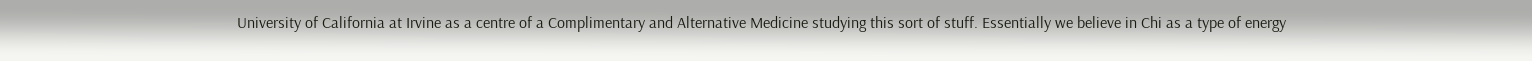University of California at Irvine as a centre of a Complimentary and Alternative Medicine studying this sort of stuff. Essentially we believe in Chi as a type of energy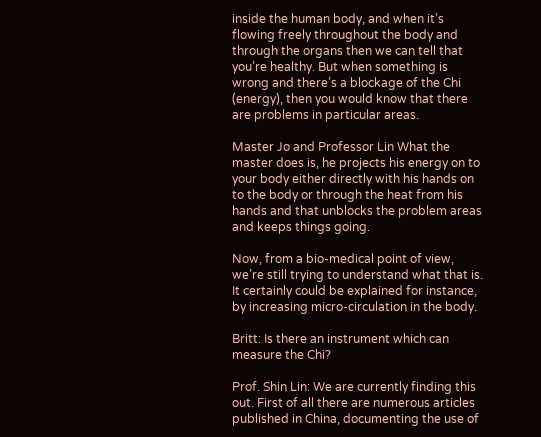inside the human body, and when it’s flowing freely throughout the body and through the organs then we can tell that you’re healthy. But when something is wrong and there’s a blockage of the Chi (energy), then you would know that there are problems in particular areas.

Master Jo and Professor Lin What the master does is, he projects his energy on to your body either directly with his hands on to the body or through the heat from his hands and that unblocks the problem areas and keeps things going.

Now, from a bio-medical point of view, we’re still trying to understand what that is. It certainly could be explained for instance, by increasing micro-circulation in the body.

Britt: Is there an instrument which can measure the Chi?

Prof. Shin Lin: We are currently finding this out. First of all there are numerous articles published in China, documenting the use of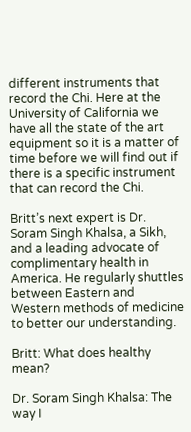different instruments that record the Chi. Here at the University of California we have all the state of the art equipment so it is a matter of time before we will find out if there is a specific instrument that can record the Chi.

Britt’s next expert is Dr. Soram Singh Khalsa, a Sikh, and a leading advocate of complimentary health in America. He regularly shuttles between Eastern and Western methods of medicine to better our understanding.

Britt: What does healthy mean?

Dr. Soram Singh Khalsa: The way I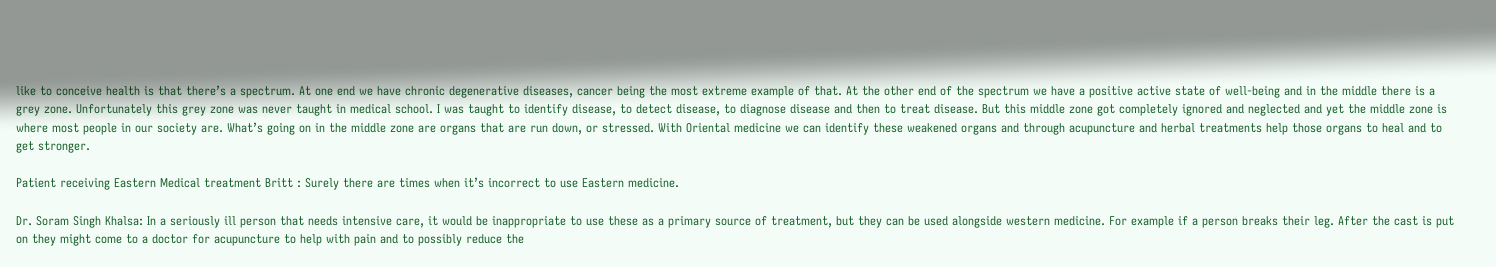like to conceive health is that there’s a spectrum. At one end we have chronic degenerative diseases, cancer being the most extreme example of that. At the other end of the spectrum we have a positive active state of well-being and in the middle there is a grey zone. Unfortunately this grey zone was never taught in medical school. I was taught to identify disease, to detect disease, to diagnose disease and then to treat disease. But this middle zone got completely ignored and neglected and yet the middle zone is where most people in our society are. What’s going on in the middle zone are organs that are run down, or stressed. With Oriental medicine we can identify these weakened organs and through acupuncture and herbal treatments help those organs to heal and to get stronger.

Patient receiving Eastern Medical treatment Britt : Surely there are times when it’s incorrect to use Eastern medicine.

Dr. Soram Singh Khalsa: In a seriously ill person that needs intensive care, it would be inappropriate to use these as a primary source of treatment, but they can be used alongside western medicine. For example if a person breaks their leg. After the cast is put on they might come to a doctor for acupuncture to help with pain and to possibly reduce the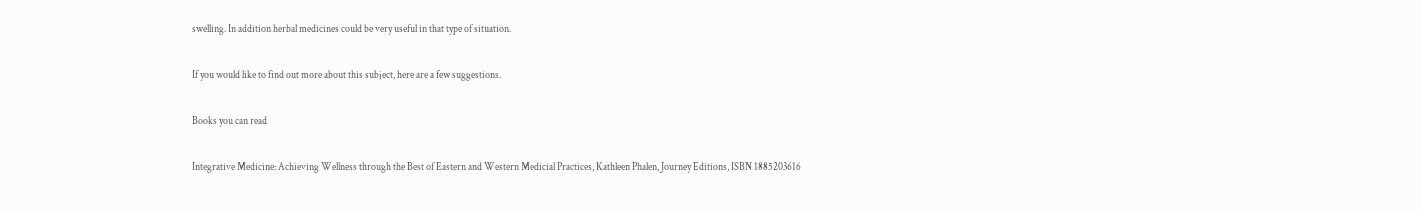swelling. In addition herbal medicines could be very useful in that type of situation.

If you would like to find out more about this subject, here are a few suggestions.

Books you can read

Integrative Medicine: Achieving Wellness through the Best of Eastern and Western Medicial Practices, Kathleen Phalen, Journey Editions, ISBN 1885203616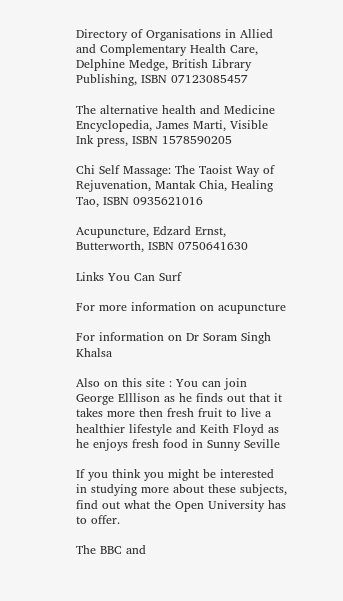Directory of Organisations in Allied and Complementary Health Care, Delphine Medge, British Library Publishing, ISBN 07123085457

The alternative health and Medicine Encyclopedia, James Marti, Visible Ink press, ISBN 1578590205

Chi Self Massage: The Taoist Way of Rejuvenation, Mantak Chia, Healing Tao, ISBN 0935621016

Acupuncture, Edzard Ernst, Butterworth, ISBN 0750641630

Links You Can Surf

For more information on acupuncture

For information on Dr Soram Singh Khalsa

Also on this site : You can join George Elllison as he finds out that it takes more then fresh fruit to live a healthier lifestyle and Keith Floyd as he enjoys fresh food in Sunny Seville

If you think you might be interested in studying more about these subjects, find out what the Open University has to offer.

The BBC and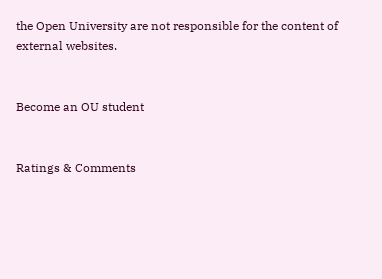the Open University are not responsible for the content of external websites.


Become an OU student


Ratings & Comments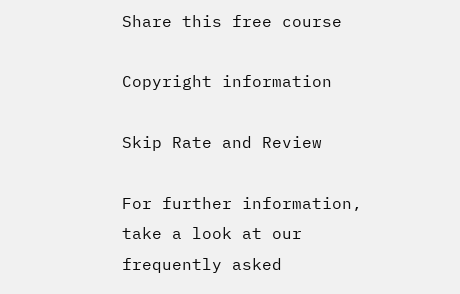Share this free course

Copyright information

Skip Rate and Review

For further information, take a look at our frequently asked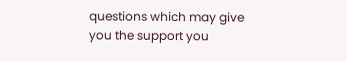questions which may give you the support you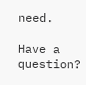need.

Have a question?